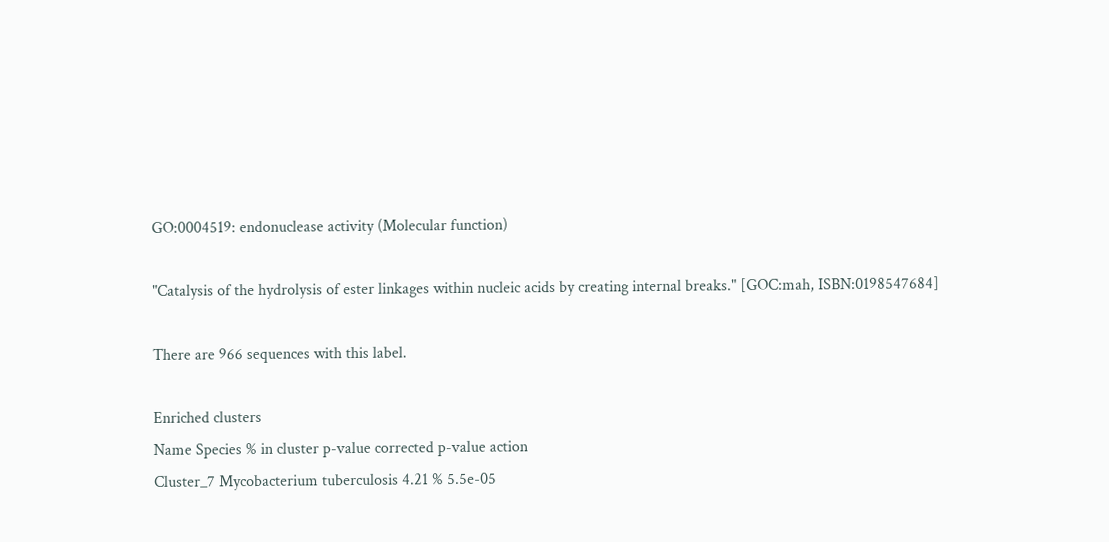GO:0004519: endonuclease activity (Molecular function)

"Catalysis of the hydrolysis of ester linkages within nucleic acids by creating internal breaks." [GOC:mah, ISBN:0198547684]

There are 966 sequences with this label.

Enriched clusters
Name Species % in cluster p-value corrected p-value action
Cluster_7 Mycobacterium tuberculosis 4.21 % 5.5e-05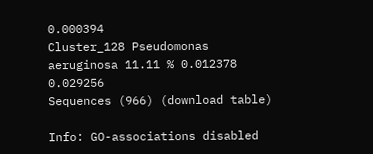0.000394
Cluster_128 Pseudomonas aeruginosa 11.11 % 0.012378 0.029256
Sequences (966) (download table)

Info: GO-associations disabled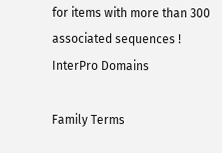for items with more than 300 associated sequences !
InterPro Domains

Family Terms